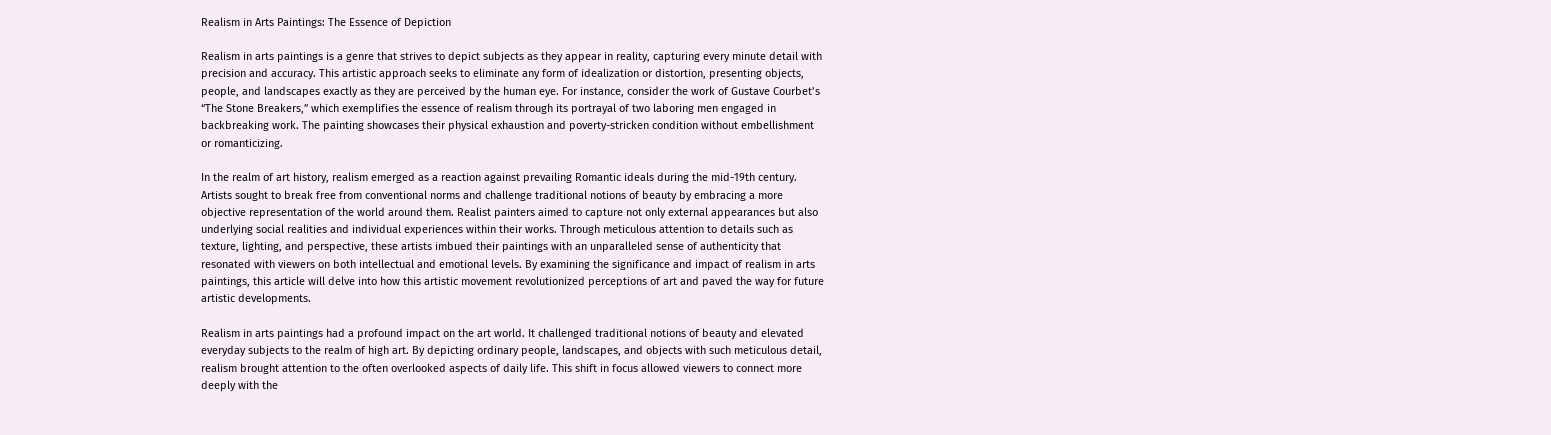Realism in Arts Paintings: The Essence of Depiction

Realism in arts paintings is a genre that strives to depict subjects as they appear in reality, capturing every minute detail with precision and accuracy. This artistic approach seeks to eliminate any form of idealization or distortion, presenting objects, people, and landscapes exactly as they are perceived by the human eye. For instance, consider the work of Gustave Courbet’s “The Stone Breakers,” which exemplifies the essence of realism through its portrayal of two laboring men engaged in backbreaking work. The painting showcases their physical exhaustion and poverty-stricken condition without embellishment or romanticizing.

In the realm of art history, realism emerged as a reaction against prevailing Romantic ideals during the mid-19th century. Artists sought to break free from conventional norms and challenge traditional notions of beauty by embracing a more objective representation of the world around them. Realist painters aimed to capture not only external appearances but also underlying social realities and individual experiences within their works. Through meticulous attention to details such as texture, lighting, and perspective, these artists imbued their paintings with an unparalleled sense of authenticity that resonated with viewers on both intellectual and emotional levels. By examining the significance and impact of realism in arts paintings, this article will delve into how this artistic movement revolutionized perceptions of art and paved the way for future artistic developments.

Realism in arts paintings had a profound impact on the art world. It challenged traditional notions of beauty and elevated everyday subjects to the realm of high art. By depicting ordinary people, landscapes, and objects with such meticulous detail, realism brought attention to the often overlooked aspects of daily life. This shift in focus allowed viewers to connect more deeply with the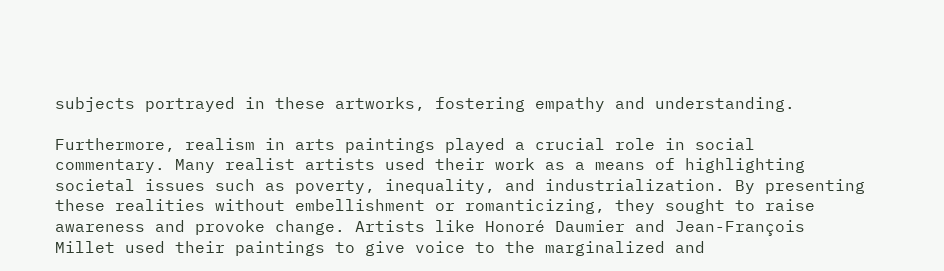subjects portrayed in these artworks, fostering empathy and understanding.

Furthermore, realism in arts paintings played a crucial role in social commentary. Many realist artists used their work as a means of highlighting societal issues such as poverty, inequality, and industrialization. By presenting these realities without embellishment or romanticizing, they sought to raise awareness and provoke change. Artists like Honoré Daumier and Jean-François Millet used their paintings to give voice to the marginalized and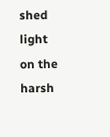shed light on the harsh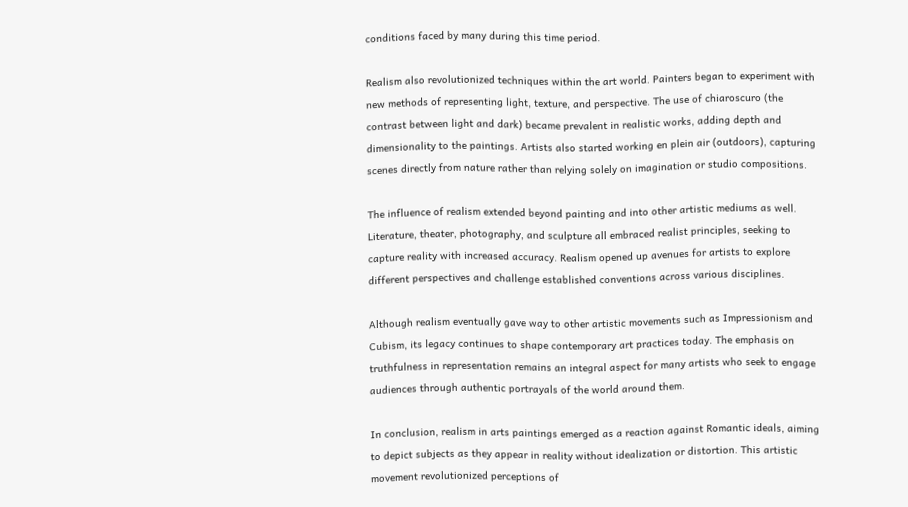conditions faced by many during this time period.

Realism also revolutionized techniques within the art world. Painters began to experiment with new methods of representing light, texture, and perspective. The use of chiaroscuro (the contrast between light and dark) became prevalent in realistic works, adding depth and dimensionality to the paintings. Artists also started working en plein air (outdoors), capturing scenes directly from nature rather than relying solely on imagination or studio compositions.

The influence of realism extended beyond painting and into other artistic mediums as well. Literature, theater, photography, and sculpture all embraced realist principles, seeking to capture reality with increased accuracy. Realism opened up avenues for artists to explore different perspectives and challenge established conventions across various disciplines.

Although realism eventually gave way to other artistic movements such as Impressionism and Cubism, its legacy continues to shape contemporary art practices today. The emphasis on truthfulness in representation remains an integral aspect for many artists who seek to engage audiences through authentic portrayals of the world around them.

In conclusion, realism in arts paintings emerged as a reaction against Romantic ideals, aiming to depict subjects as they appear in reality without idealization or distortion. This artistic movement revolutionized perceptions of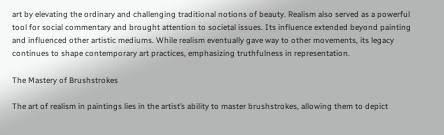art by elevating the ordinary and challenging traditional notions of beauty. Realism also served as a powerful tool for social commentary and brought attention to societal issues. Its influence extended beyond painting and influenced other artistic mediums. While realism eventually gave way to other movements, its legacy continues to shape contemporary art practices, emphasizing truthfulness in representation.

The Mastery of Brushstrokes

The art of realism in paintings lies in the artist’s ability to master brushstrokes, allowing them to depict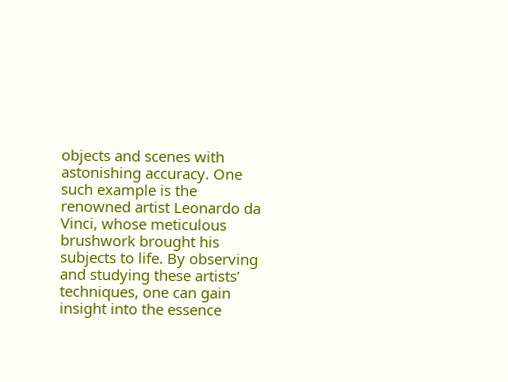objects and scenes with astonishing accuracy. One such example is the renowned artist Leonardo da Vinci, whose meticulous brushwork brought his subjects to life. By observing and studying these artists’ techniques, one can gain insight into the essence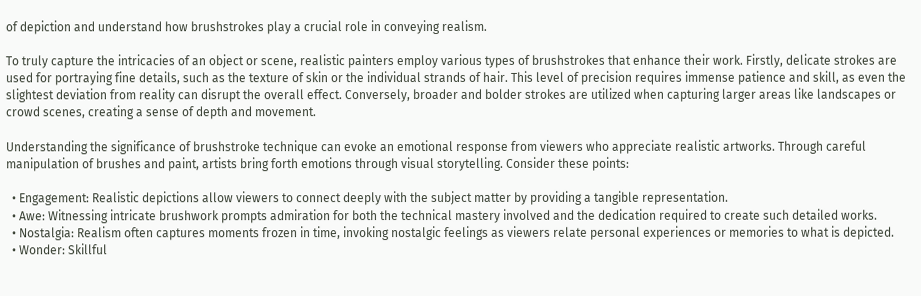of depiction and understand how brushstrokes play a crucial role in conveying realism.

To truly capture the intricacies of an object or scene, realistic painters employ various types of brushstrokes that enhance their work. Firstly, delicate strokes are used for portraying fine details, such as the texture of skin or the individual strands of hair. This level of precision requires immense patience and skill, as even the slightest deviation from reality can disrupt the overall effect. Conversely, broader and bolder strokes are utilized when capturing larger areas like landscapes or crowd scenes, creating a sense of depth and movement.

Understanding the significance of brushstroke technique can evoke an emotional response from viewers who appreciate realistic artworks. Through careful manipulation of brushes and paint, artists bring forth emotions through visual storytelling. Consider these points:

  • Engagement: Realistic depictions allow viewers to connect deeply with the subject matter by providing a tangible representation.
  • Awe: Witnessing intricate brushwork prompts admiration for both the technical mastery involved and the dedication required to create such detailed works.
  • Nostalgia: Realism often captures moments frozen in time, invoking nostalgic feelings as viewers relate personal experiences or memories to what is depicted.
  • Wonder: Skillful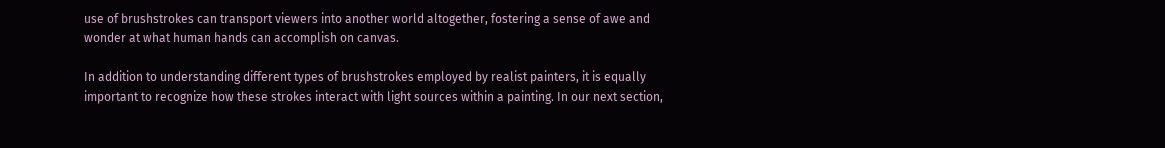use of brushstrokes can transport viewers into another world altogether, fostering a sense of awe and wonder at what human hands can accomplish on canvas.

In addition to understanding different types of brushstrokes employed by realist painters, it is equally important to recognize how these strokes interact with light sources within a painting. In our next section,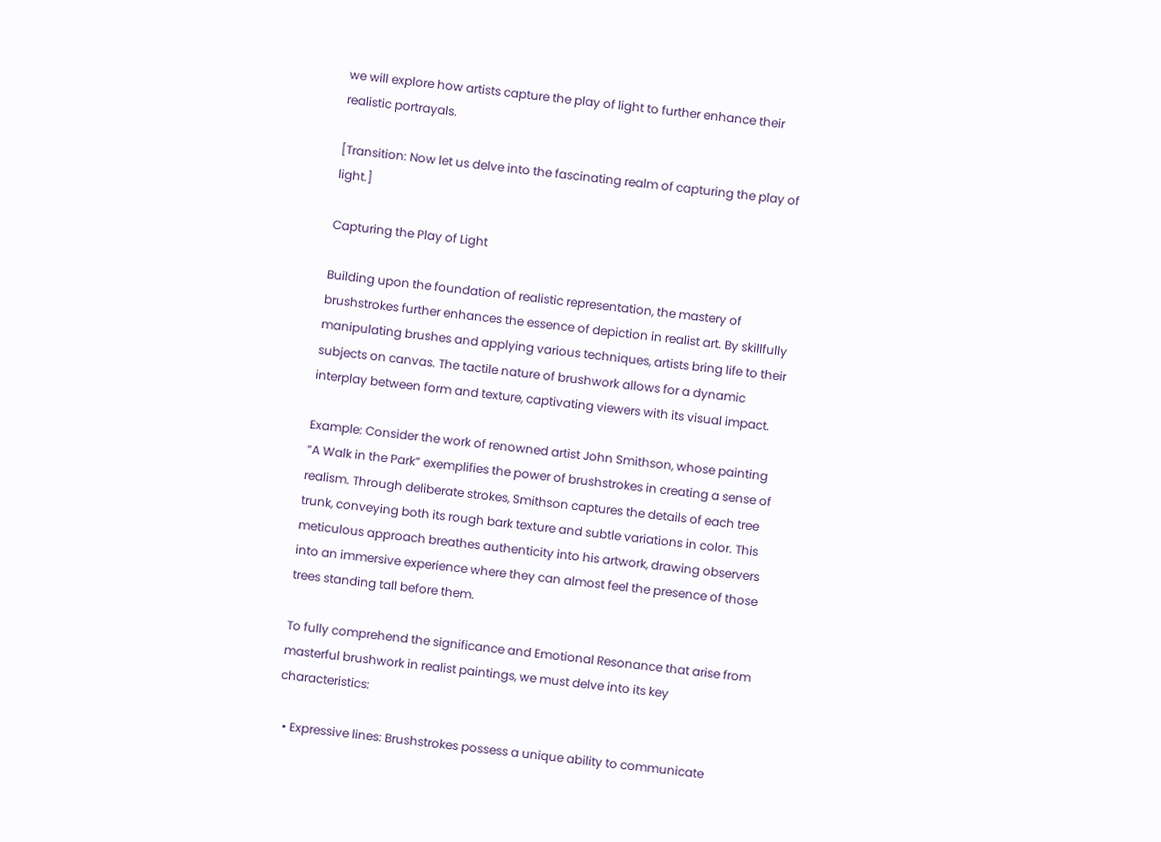we will explore how artists capture the play of light to further enhance their realistic portrayals.

[Transition: Now let us delve into the fascinating realm of capturing the play of light.]

Capturing the Play of Light

Building upon the foundation of realistic representation, the mastery of brushstrokes further enhances the essence of depiction in realist art. By skillfully manipulating brushes and applying various techniques, artists bring life to their subjects on canvas. The tactile nature of brushwork allows for a dynamic interplay between form and texture, captivating viewers with its visual impact.

Example: Consider the work of renowned artist John Smithson, whose painting “A Walk in the Park” exemplifies the power of brushstrokes in creating a sense of realism. Through deliberate strokes, Smithson captures the details of each tree trunk, conveying both its rough bark texture and subtle variations in color. This meticulous approach breathes authenticity into his artwork, drawing observers into an immersive experience where they can almost feel the presence of those trees standing tall before them.

To fully comprehend the significance and Emotional Resonance that arise from masterful brushwork in realist paintings, we must delve into its key characteristics:

  • Expressive lines: Brushstrokes possess a unique ability to communicate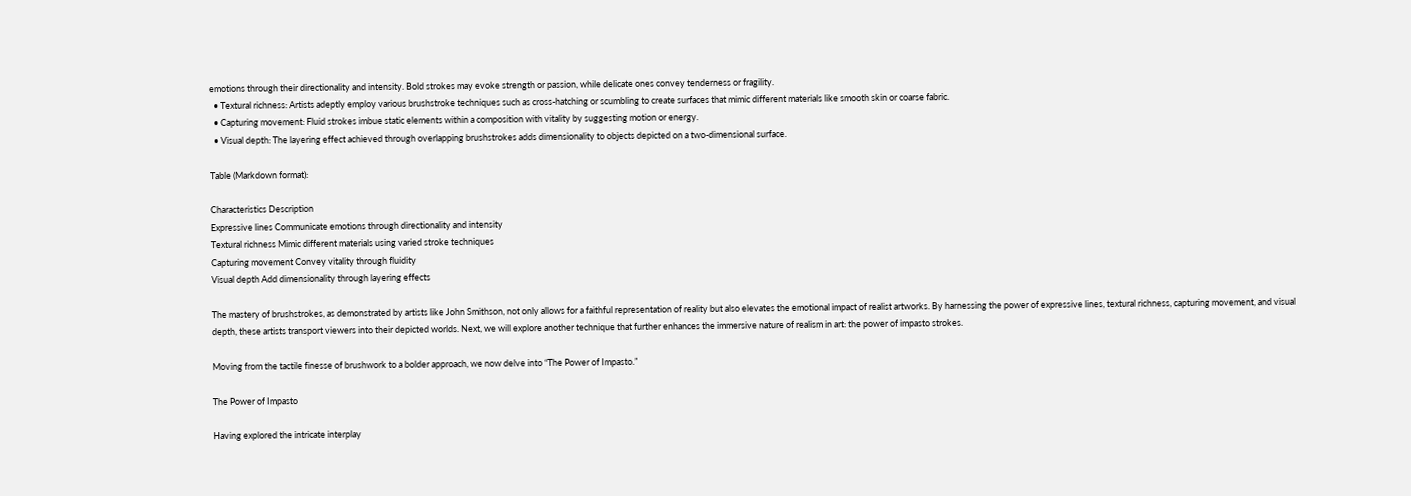emotions through their directionality and intensity. Bold strokes may evoke strength or passion, while delicate ones convey tenderness or fragility.
  • Textural richness: Artists adeptly employ various brushstroke techniques such as cross-hatching or scumbling to create surfaces that mimic different materials like smooth skin or coarse fabric.
  • Capturing movement: Fluid strokes imbue static elements within a composition with vitality by suggesting motion or energy.
  • Visual depth: The layering effect achieved through overlapping brushstrokes adds dimensionality to objects depicted on a two-dimensional surface.

Table (Markdown format):

Characteristics Description
Expressive lines Communicate emotions through directionality and intensity
Textural richness Mimic different materials using varied stroke techniques
Capturing movement Convey vitality through fluidity
Visual depth Add dimensionality through layering effects

The mastery of brushstrokes, as demonstrated by artists like John Smithson, not only allows for a faithful representation of reality but also elevates the emotional impact of realist artworks. By harnessing the power of expressive lines, textural richness, capturing movement, and visual depth, these artists transport viewers into their depicted worlds. Next, we will explore another technique that further enhances the immersive nature of realism in art: the power of impasto strokes.

Moving from the tactile finesse of brushwork to a bolder approach, we now delve into “The Power of Impasto.”

The Power of Impasto

Having explored the intricate interplay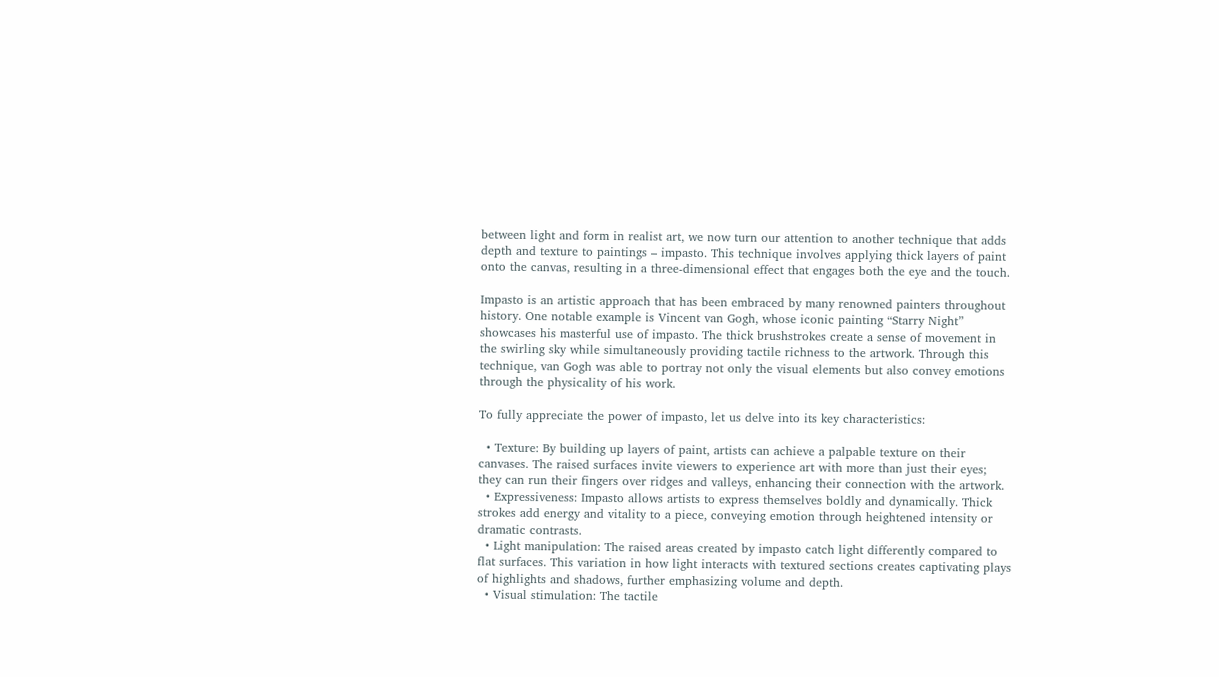between light and form in realist art, we now turn our attention to another technique that adds depth and texture to paintings – impasto. This technique involves applying thick layers of paint onto the canvas, resulting in a three-dimensional effect that engages both the eye and the touch.

Impasto is an artistic approach that has been embraced by many renowned painters throughout history. One notable example is Vincent van Gogh, whose iconic painting “Starry Night” showcases his masterful use of impasto. The thick brushstrokes create a sense of movement in the swirling sky while simultaneously providing tactile richness to the artwork. Through this technique, van Gogh was able to portray not only the visual elements but also convey emotions through the physicality of his work.

To fully appreciate the power of impasto, let us delve into its key characteristics:

  • Texture: By building up layers of paint, artists can achieve a palpable texture on their canvases. The raised surfaces invite viewers to experience art with more than just their eyes; they can run their fingers over ridges and valleys, enhancing their connection with the artwork.
  • Expressiveness: Impasto allows artists to express themselves boldly and dynamically. Thick strokes add energy and vitality to a piece, conveying emotion through heightened intensity or dramatic contrasts.
  • Light manipulation: The raised areas created by impasto catch light differently compared to flat surfaces. This variation in how light interacts with textured sections creates captivating plays of highlights and shadows, further emphasizing volume and depth.
  • Visual stimulation: The tactile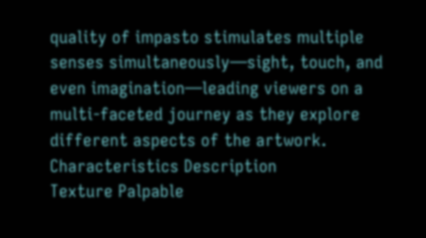quality of impasto stimulates multiple senses simultaneously—sight, touch, and even imagination—leading viewers on a multi-faceted journey as they explore different aspects of the artwork.
Characteristics Description
Texture Palpable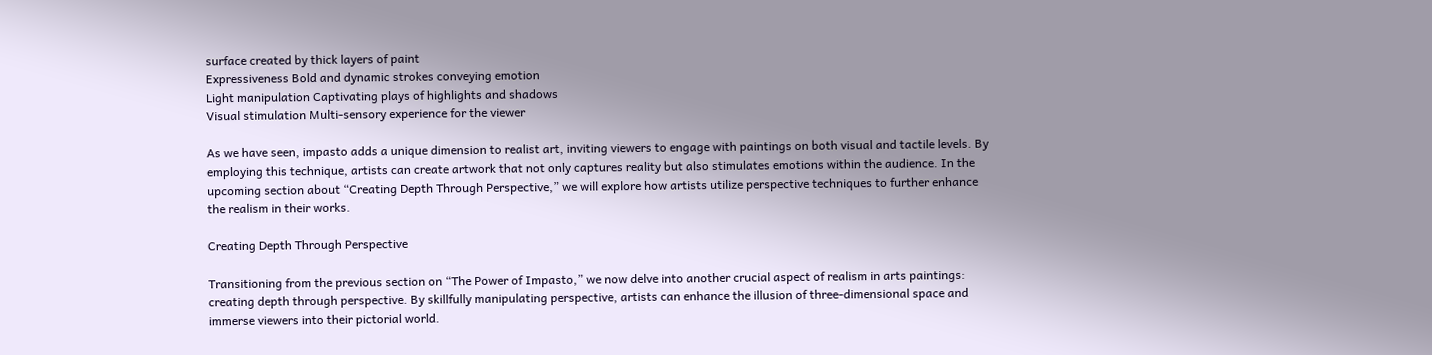surface created by thick layers of paint
Expressiveness Bold and dynamic strokes conveying emotion
Light manipulation Captivating plays of highlights and shadows
Visual stimulation Multi-sensory experience for the viewer

As we have seen, impasto adds a unique dimension to realist art, inviting viewers to engage with paintings on both visual and tactile levels. By employing this technique, artists can create artwork that not only captures reality but also stimulates emotions within the audience. In the upcoming section about “Creating Depth Through Perspective,” we will explore how artists utilize perspective techniques to further enhance the realism in their works.

Creating Depth Through Perspective

Transitioning from the previous section on “The Power of Impasto,” we now delve into another crucial aspect of realism in arts paintings: creating depth through perspective. By skillfully manipulating perspective, artists can enhance the illusion of three-dimensional space and immerse viewers into their pictorial world.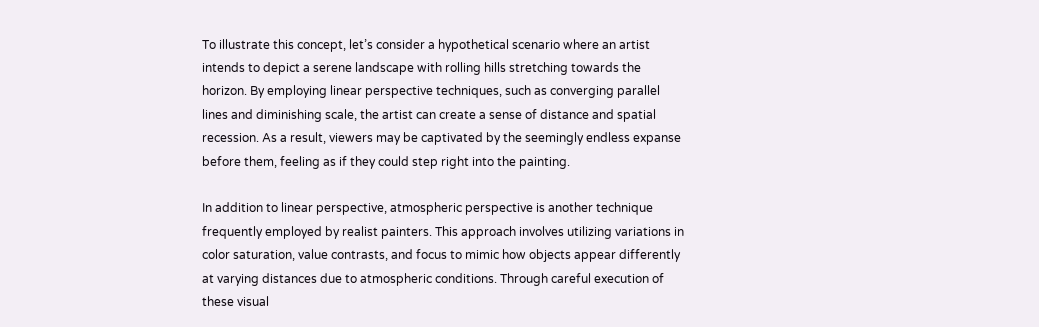To illustrate this concept, let’s consider a hypothetical scenario where an artist intends to depict a serene landscape with rolling hills stretching towards the horizon. By employing linear perspective techniques, such as converging parallel lines and diminishing scale, the artist can create a sense of distance and spatial recession. As a result, viewers may be captivated by the seemingly endless expanse before them, feeling as if they could step right into the painting.

In addition to linear perspective, atmospheric perspective is another technique frequently employed by realist painters. This approach involves utilizing variations in color saturation, value contrasts, and focus to mimic how objects appear differently at varying distances due to atmospheric conditions. Through careful execution of these visual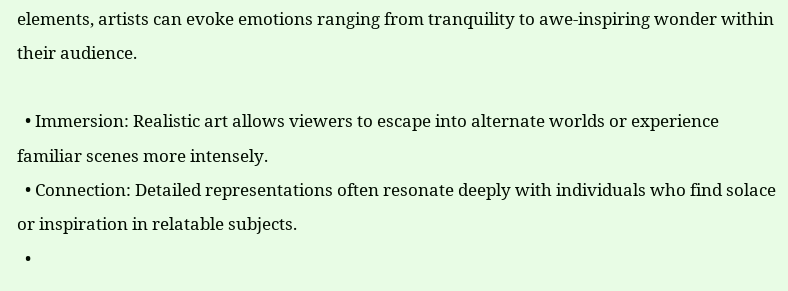elements, artists can evoke emotions ranging from tranquility to awe-inspiring wonder within their audience.

  • Immersion: Realistic art allows viewers to escape into alternate worlds or experience familiar scenes more intensely.
  • Connection: Detailed representations often resonate deeply with individuals who find solace or inspiration in relatable subjects.
  •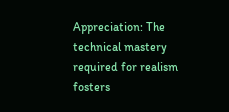Appreciation: The technical mastery required for realism fosters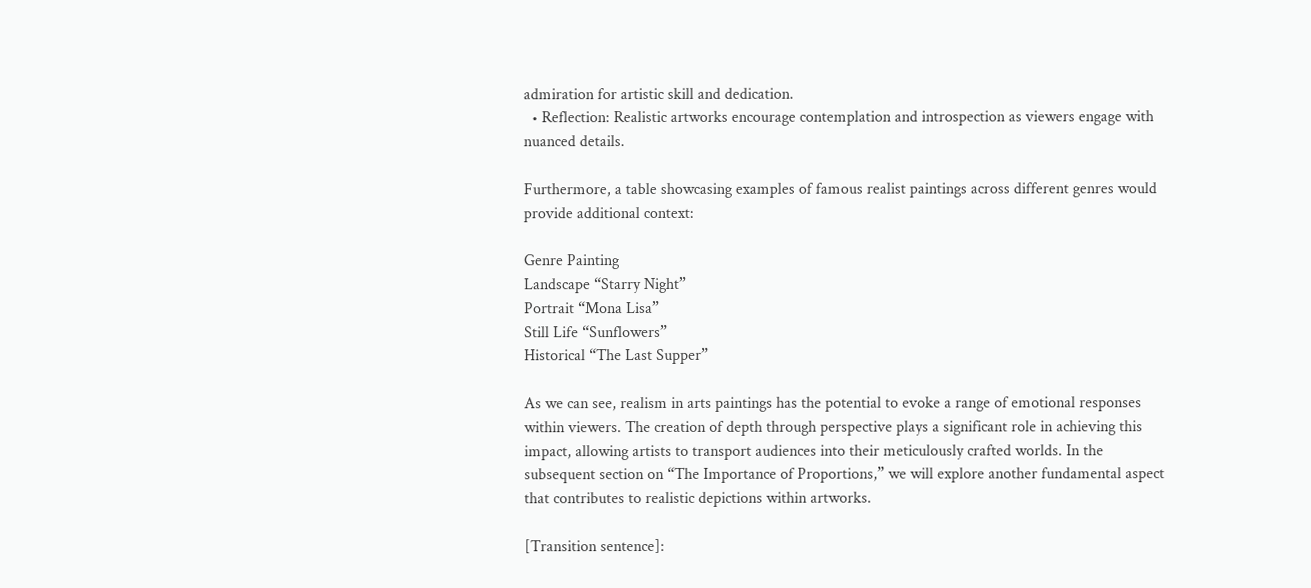admiration for artistic skill and dedication.
  • Reflection: Realistic artworks encourage contemplation and introspection as viewers engage with nuanced details.

Furthermore, a table showcasing examples of famous realist paintings across different genres would provide additional context:

Genre Painting
Landscape “Starry Night”
Portrait “Mona Lisa”
Still Life “Sunflowers”
Historical “The Last Supper”

As we can see, realism in arts paintings has the potential to evoke a range of emotional responses within viewers. The creation of depth through perspective plays a significant role in achieving this impact, allowing artists to transport audiences into their meticulously crafted worlds. In the subsequent section on “The Importance of Proportions,” we will explore another fundamental aspect that contributes to realistic depictions within artworks.

[Transition sentence]: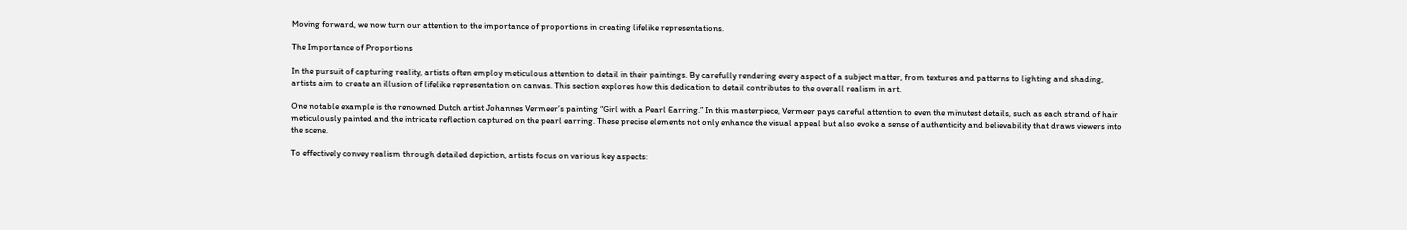Moving forward, we now turn our attention to the importance of proportions in creating lifelike representations.

The Importance of Proportions

In the pursuit of capturing reality, artists often employ meticulous attention to detail in their paintings. By carefully rendering every aspect of a subject matter, from textures and patterns to lighting and shading, artists aim to create an illusion of lifelike representation on canvas. This section explores how this dedication to detail contributes to the overall realism in art.

One notable example is the renowned Dutch artist Johannes Vermeer’s painting “Girl with a Pearl Earring.” In this masterpiece, Vermeer pays careful attention to even the minutest details, such as each strand of hair meticulously painted and the intricate reflection captured on the pearl earring. These precise elements not only enhance the visual appeal but also evoke a sense of authenticity and believability that draws viewers into the scene.

To effectively convey realism through detailed depiction, artists focus on various key aspects: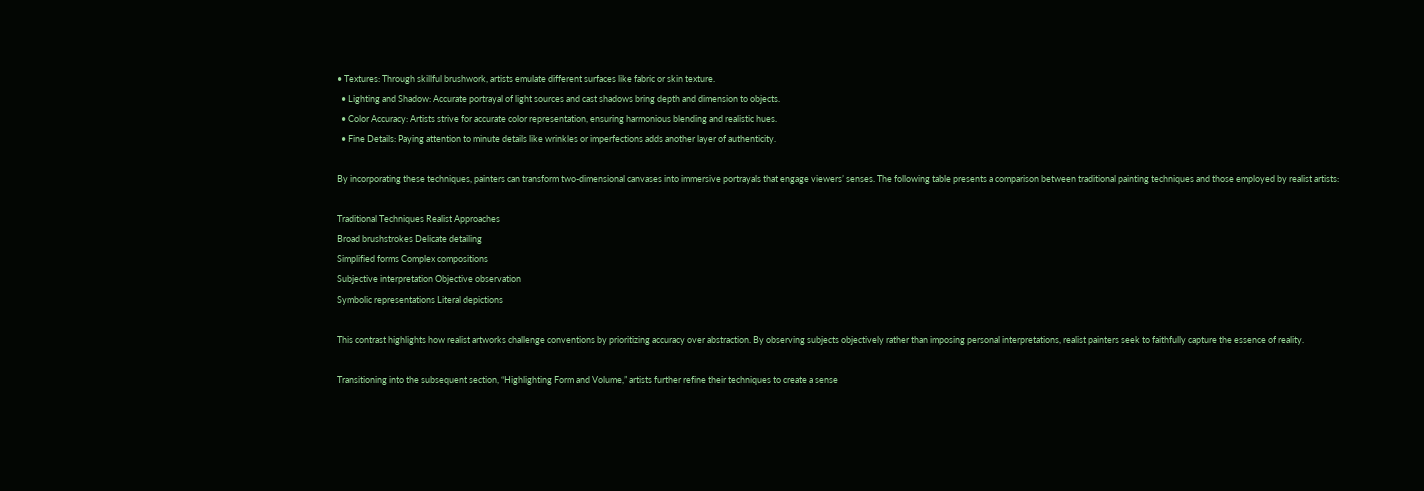• Textures: Through skillful brushwork, artists emulate different surfaces like fabric or skin texture.
  • Lighting and Shadow: Accurate portrayal of light sources and cast shadows bring depth and dimension to objects.
  • Color Accuracy: Artists strive for accurate color representation, ensuring harmonious blending and realistic hues.
  • Fine Details: Paying attention to minute details like wrinkles or imperfections adds another layer of authenticity.

By incorporating these techniques, painters can transform two-dimensional canvases into immersive portrayals that engage viewers’ senses. The following table presents a comparison between traditional painting techniques and those employed by realist artists:

Traditional Techniques Realist Approaches
Broad brushstrokes Delicate detailing
Simplified forms Complex compositions
Subjective interpretation Objective observation
Symbolic representations Literal depictions

This contrast highlights how realist artworks challenge conventions by prioritizing accuracy over abstraction. By observing subjects objectively rather than imposing personal interpretations, realist painters seek to faithfully capture the essence of reality.

Transitioning into the subsequent section, “Highlighting Form and Volume,” artists further refine their techniques to create a sense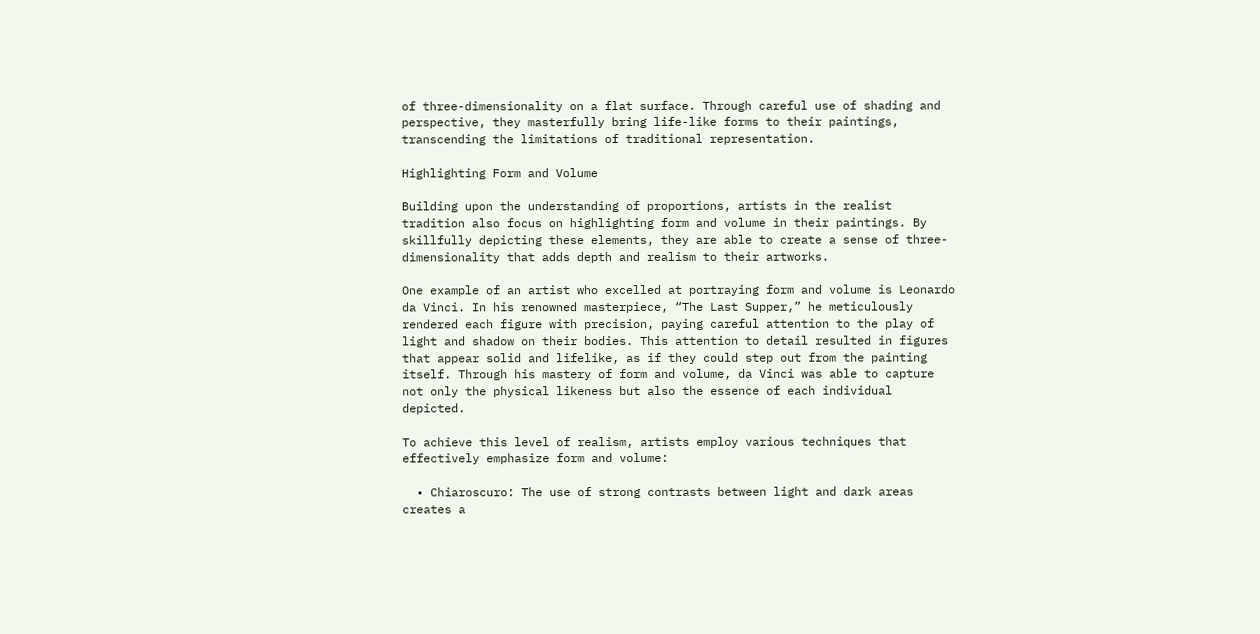of three-dimensionality on a flat surface. Through careful use of shading and perspective, they masterfully bring life-like forms to their paintings, transcending the limitations of traditional representation.

Highlighting Form and Volume

Building upon the understanding of proportions, artists in the realist tradition also focus on highlighting form and volume in their paintings. By skillfully depicting these elements, they are able to create a sense of three-dimensionality that adds depth and realism to their artworks.

One example of an artist who excelled at portraying form and volume is Leonardo da Vinci. In his renowned masterpiece, “The Last Supper,” he meticulously rendered each figure with precision, paying careful attention to the play of light and shadow on their bodies. This attention to detail resulted in figures that appear solid and lifelike, as if they could step out from the painting itself. Through his mastery of form and volume, da Vinci was able to capture not only the physical likeness but also the essence of each individual depicted.

To achieve this level of realism, artists employ various techniques that effectively emphasize form and volume:

  • Chiaroscuro: The use of strong contrasts between light and dark areas creates a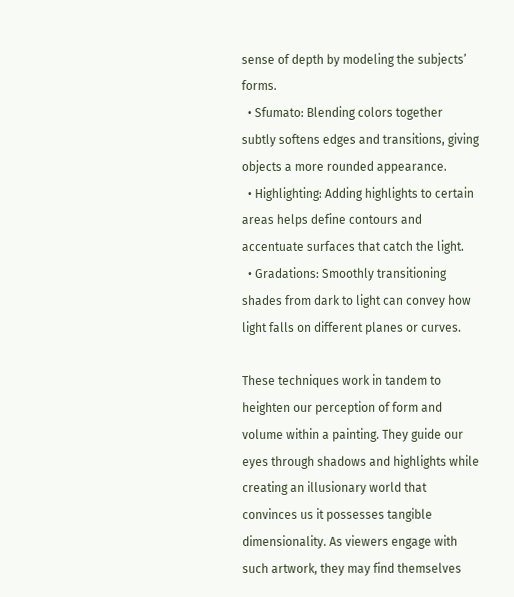sense of depth by modeling the subjects’ forms.
  • Sfumato: Blending colors together subtly softens edges and transitions, giving objects a more rounded appearance.
  • Highlighting: Adding highlights to certain areas helps define contours and accentuate surfaces that catch the light.
  • Gradations: Smoothly transitioning shades from dark to light can convey how light falls on different planes or curves.

These techniques work in tandem to heighten our perception of form and volume within a painting. They guide our eyes through shadows and highlights while creating an illusionary world that convinces us it possesses tangible dimensionality. As viewers engage with such artwork, they may find themselves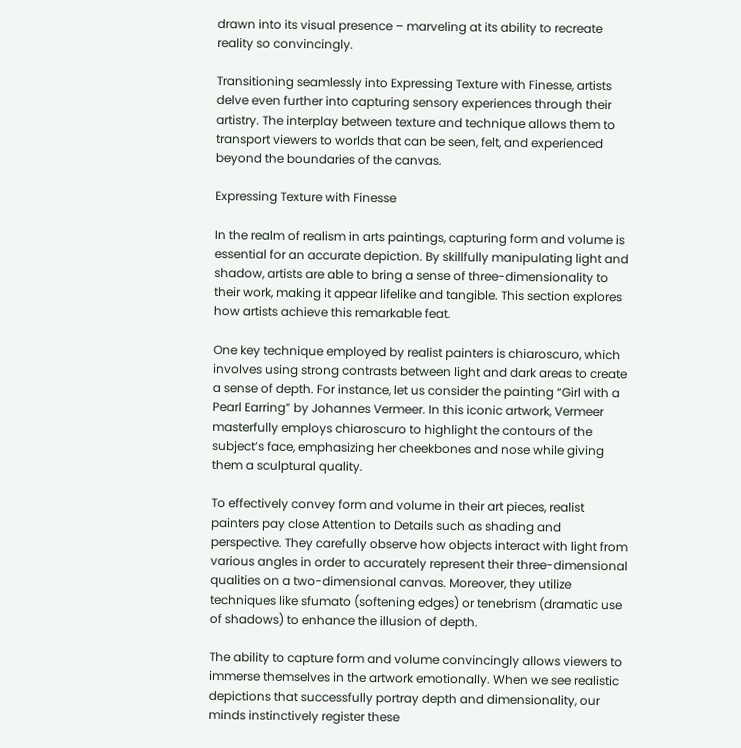drawn into its visual presence – marveling at its ability to recreate reality so convincingly.

Transitioning seamlessly into Expressing Texture with Finesse, artists delve even further into capturing sensory experiences through their artistry. The interplay between texture and technique allows them to transport viewers to worlds that can be seen, felt, and experienced beyond the boundaries of the canvas.

Expressing Texture with Finesse

In the realm of realism in arts paintings, capturing form and volume is essential for an accurate depiction. By skillfully manipulating light and shadow, artists are able to bring a sense of three-dimensionality to their work, making it appear lifelike and tangible. This section explores how artists achieve this remarkable feat.

One key technique employed by realist painters is chiaroscuro, which involves using strong contrasts between light and dark areas to create a sense of depth. For instance, let us consider the painting “Girl with a Pearl Earring” by Johannes Vermeer. In this iconic artwork, Vermeer masterfully employs chiaroscuro to highlight the contours of the subject’s face, emphasizing her cheekbones and nose while giving them a sculptural quality.

To effectively convey form and volume in their art pieces, realist painters pay close Attention to Details such as shading and perspective. They carefully observe how objects interact with light from various angles in order to accurately represent their three-dimensional qualities on a two-dimensional canvas. Moreover, they utilize techniques like sfumato (softening edges) or tenebrism (dramatic use of shadows) to enhance the illusion of depth.

The ability to capture form and volume convincingly allows viewers to immerse themselves in the artwork emotionally. When we see realistic depictions that successfully portray depth and dimensionality, our minds instinctively register these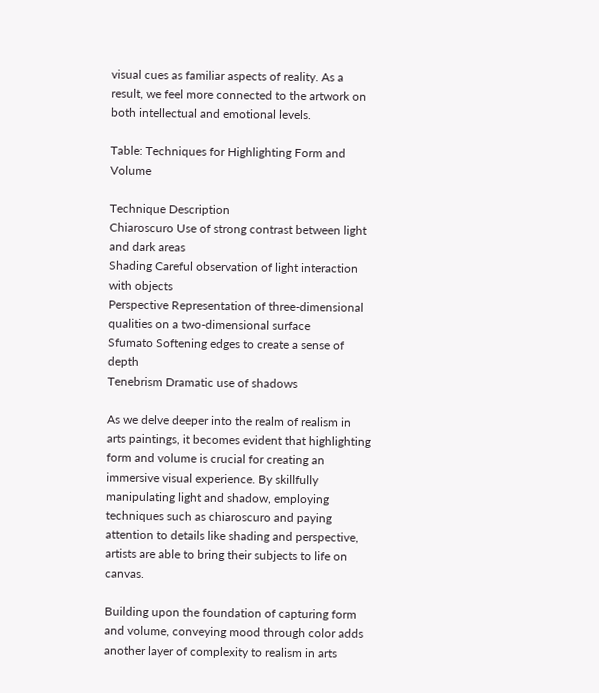visual cues as familiar aspects of reality. As a result, we feel more connected to the artwork on both intellectual and emotional levels.

Table: Techniques for Highlighting Form and Volume

Technique Description
Chiaroscuro Use of strong contrast between light and dark areas
Shading Careful observation of light interaction with objects
Perspective Representation of three-dimensional qualities on a two-dimensional surface
Sfumato Softening edges to create a sense of depth
Tenebrism Dramatic use of shadows

As we delve deeper into the realm of realism in arts paintings, it becomes evident that highlighting form and volume is crucial for creating an immersive visual experience. By skillfully manipulating light and shadow, employing techniques such as chiaroscuro and paying attention to details like shading and perspective, artists are able to bring their subjects to life on canvas.

Building upon the foundation of capturing form and volume, conveying mood through color adds another layer of complexity to realism in arts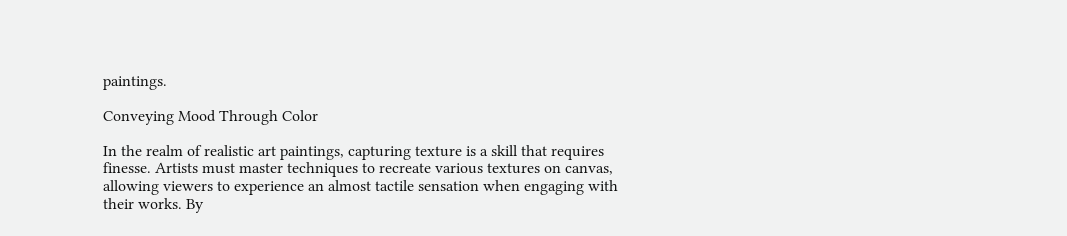paintings.

Conveying Mood Through Color

In the realm of realistic art paintings, capturing texture is a skill that requires finesse. Artists must master techniques to recreate various textures on canvas, allowing viewers to experience an almost tactile sensation when engaging with their works. By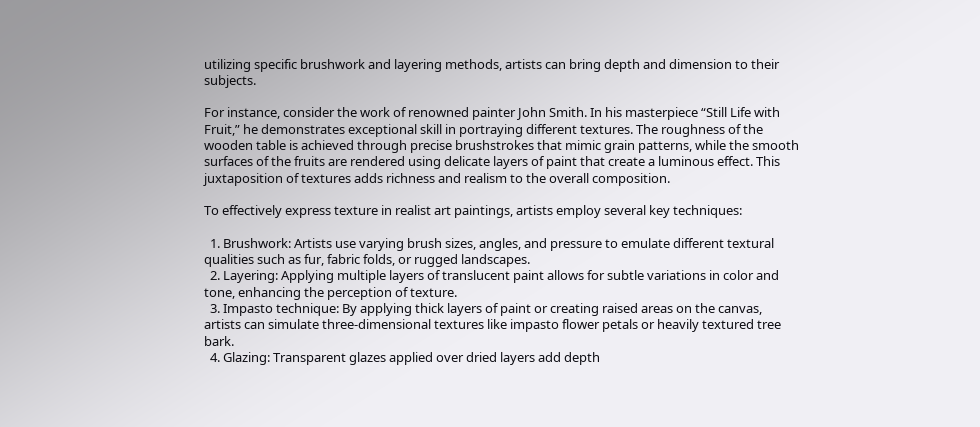utilizing specific brushwork and layering methods, artists can bring depth and dimension to their subjects.

For instance, consider the work of renowned painter John Smith. In his masterpiece “Still Life with Fruit,” he demonstrates exceptional skill in portraying different textures. The roughness of the wooden table is achieved through precise brushstrokes that mimic grain patterns, while the smooth surfaces of the fruits are rendered using delicate layers of paint that create a luminous effect. This juxtaposition of textures adds richness and realism to the overall composition.

To effectively express texture in realist art paintings, artists employ several key techniques:

  1. Brushwork: Artists use varying brush sizes, angles, and pressure to emulate different textural qualities such as fur, fabric folds, or rugged landscapes.
  2. Layering: Applying multiple layers of translucent paint allows for subtle variations in color and tone, enhancing the perception of texture.
  3. Impasto technique: By applying thick layers of paint or creating raised areas on the canvas, artists can simulate three-dimensional textures like impasto flower petals or heavily textured tree bark.
  4. Glazing: Transparent glazes applied over dried layers add depth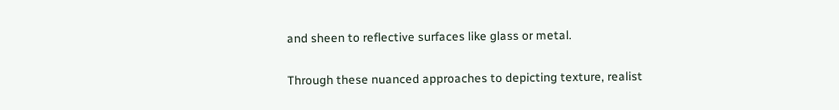and sheen to reflective surfaces like glass or metal.

Through these nuanced approaches to depicting texture, realist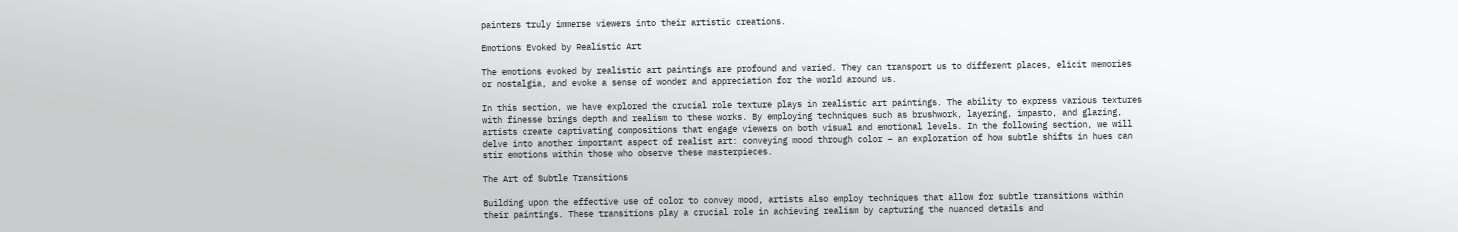painters truly immerse viewers into their artistic creations.

Emotions Evoked by Realistic Art

The emotions evoked by realistic art paintings are profound and varied. They can transport us to different places, elicit memories or nostalgia, and evoke a sense of wonder and appreciation for the world around us.

In this section, we have explored the crucial role texture plays in realistic art paintings. The ability to express various textures with finesse brings depth and realism to these works. By employing techniques such as brushwork, layering, impasto, and glazing, artists create captivating compositions that engage viewers on both visual and emotional levels. In the following section, we will delve into another important aspect of realist art: conveying mood through color – an exploration of how subtle shifts in hues can stir emotions within those who observe these masterpieces.

The Art of Subtle Transitions

Building upon the effective use of color to convey mood, artists also employ techniques that allow for subtle transitions within their paintings. These transitions play a crucial role in achieving realism by capturing the nuanced details and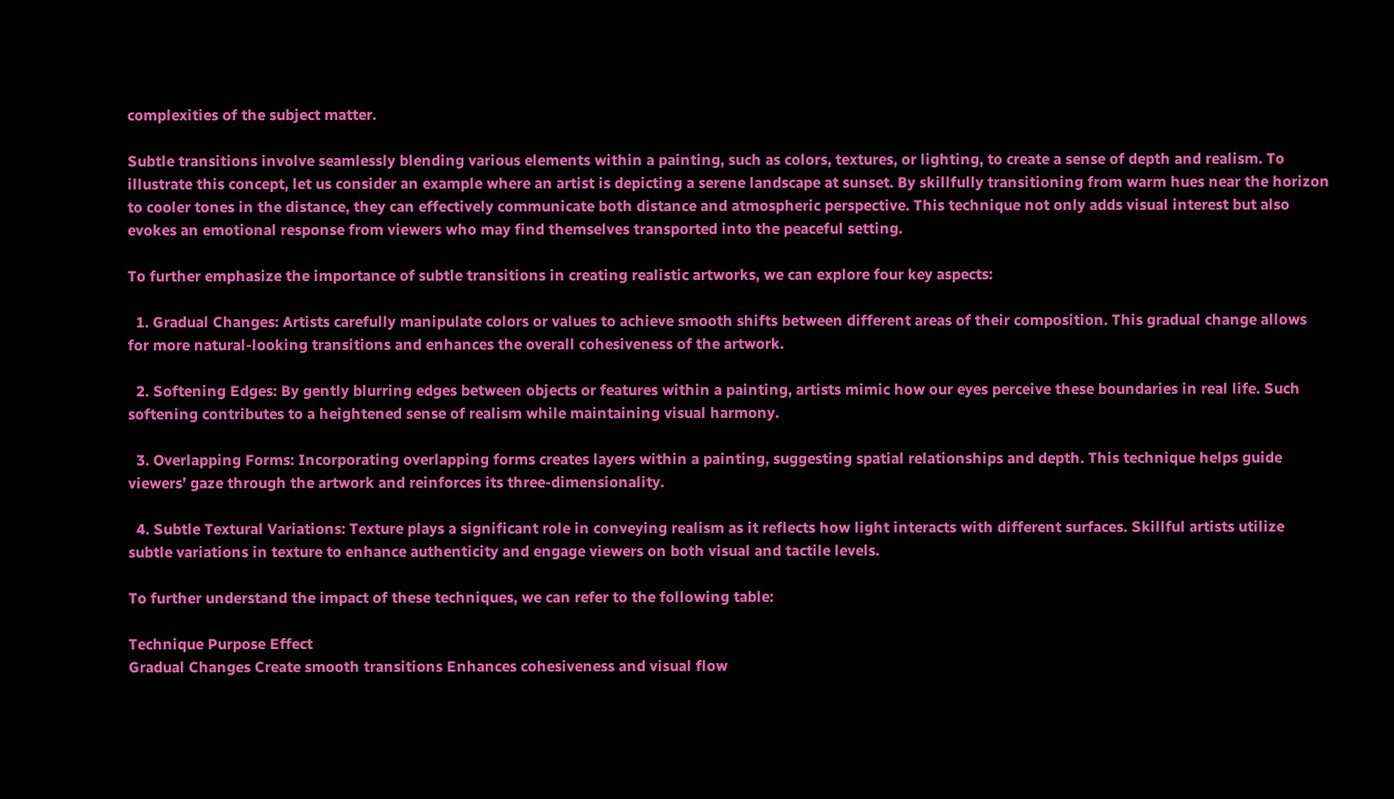complexities of the subject matter.

Subtle transitions involve seamlessly blending various elements within a painting, such as colors, textures, or lighting, to create a sense of depth and realism. To illustrate this concept, let us consider an example where an artist is depicting a serene landscape at sunset. By skillfully transitioning from warm hues near the horizon to cooler tones in the distance, they can effectively communicate both distance and atmospheric perspective. This technique not only adds visual interest but also evokes an emotional response from viewers who may find themselves transported into the peaceful setting.

To further emphasize the importance of subtle transitions in creating realistic artworks, we can explore four key aspects:

  1. Gradual Changes: Artists carefully manipulate colors or values to achieve smooth shifts between different areas of their composition. This gradual change allows for more natural-looking transitions and enhances the overall cohesiveness of the artwork.

  2. Softening Edges: By gently blurring edges between objects or features within a painting, artists mimic how our eyes perceive these boundaries in real life. Such softening contributes to a heightened sense of realism while maintaining visual harmony.

  3. Overlapping Forms: Incorporating overlapping forms creates layers within a painting, suggesting spatial relationships and depth. This technique helps guide viewers’ gaze through the artwork and reinforces its three-dimensionality.

  4. Subtle Textural Variations: Texture plays a significant role in conveying realism as it reflects how light interacts with different surfaces. Skillful artists utilize subtle variations in texture to enhance authenticity and engage viewers on both visual and tactile levels.

To further understand the impact of these techniques, we can refer to the following table:

Technique Purpose Effect
Gradual Changes Create smooth transitions Enhances cohesiveness and visual flow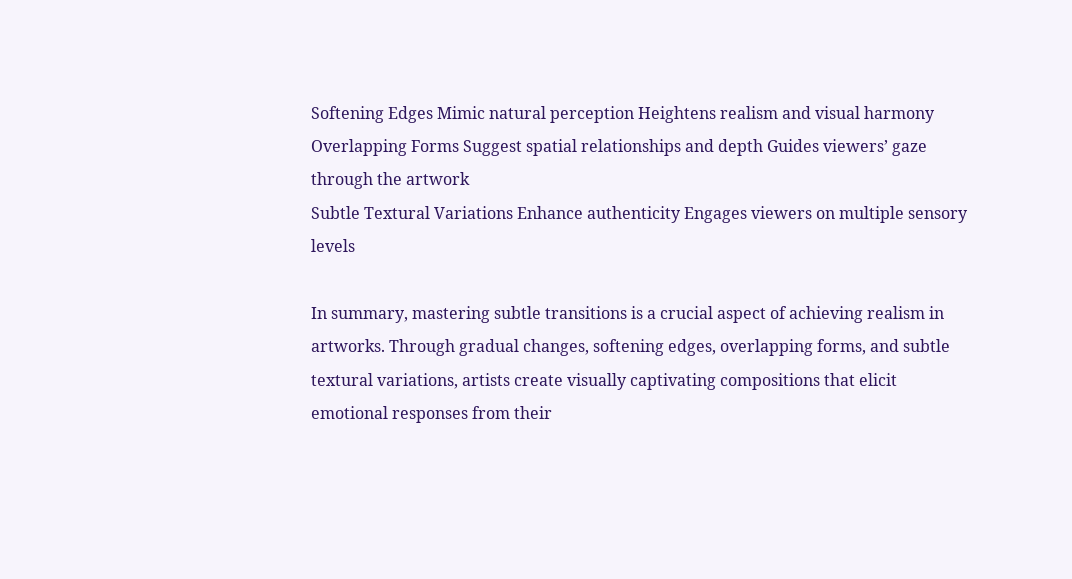Softening Edges Mimic natural perception Heightens realism and visual harmony
Overlapping Forms Suggest spatial relationships and depth Guides viewers’ gaze through the artwork
Subtle Textural Variations Enhance authenticity Engages viewers on multiple sensory levels

In summary, mastering subtle transitions is a crucial aspect of achieving realism in artworks. Through gradual changes, softening edges, overlapping forms, and subtle textural variations, artists create visually captivating compositions that elicit emotional responses from their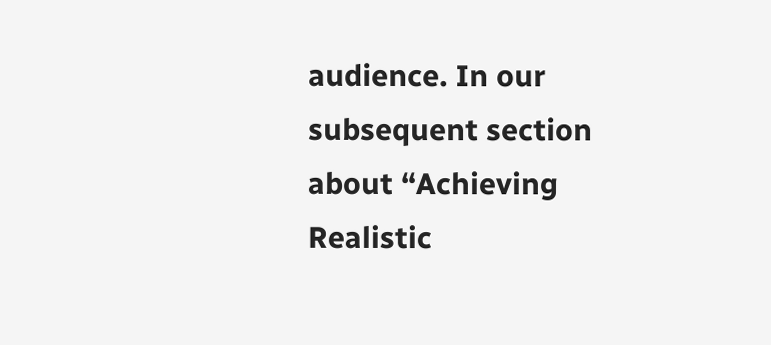audience. In our subsequent section about “Achieving Realistic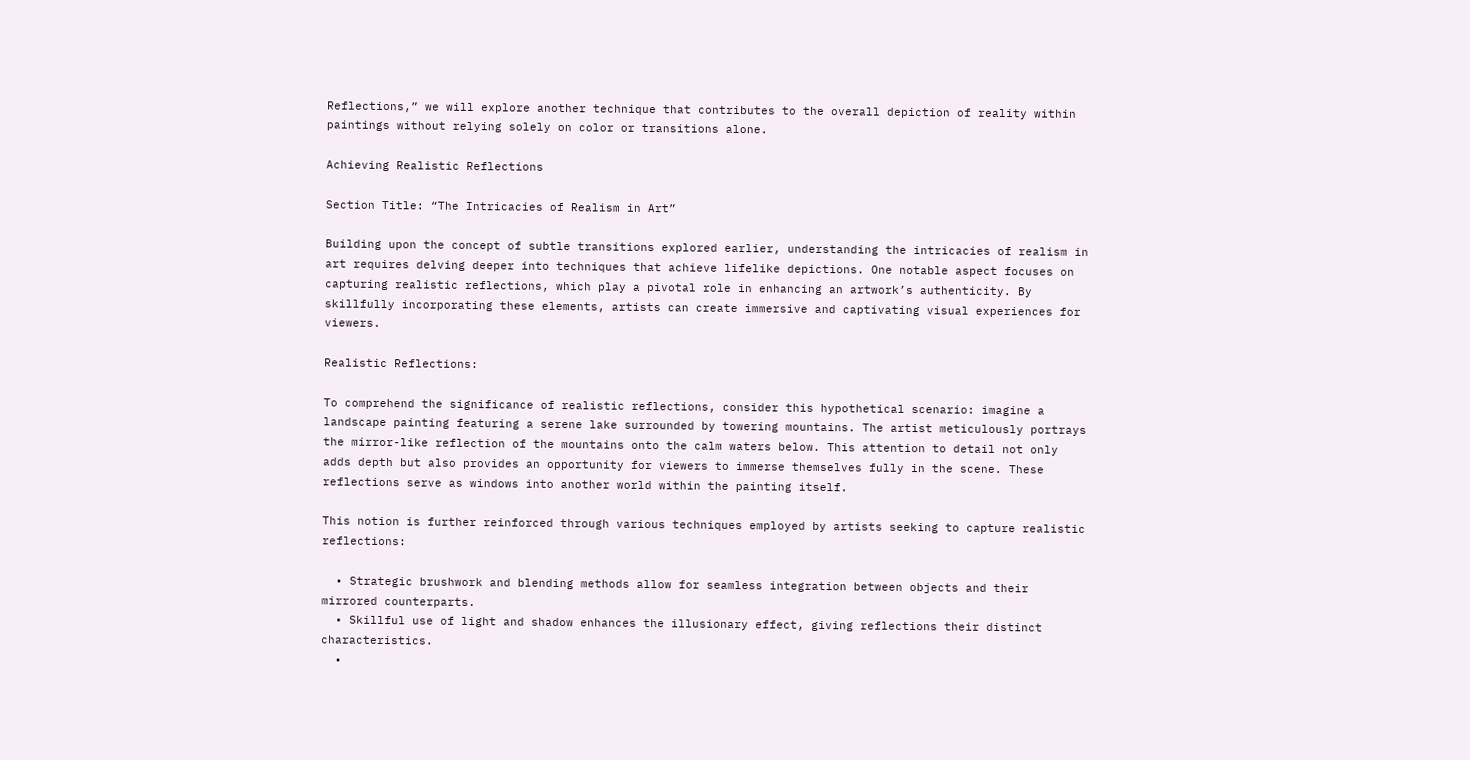Reflections,” we will explore another technique that contributes to the overall depiction of reality within paintings without relying solely on color or transitions alone.

Achieving Realistic Reflections

Section Title: “The Intricacies of Realism in Art”

Building upon the concept of subtle transitions explored earlier, understanding the intricacies of realism in art requires delving deeper into techniques that achieve lifelike depictions. One notable aspect focuses on capturing realistic reflections, which play a pivotal role in enhancing an artwork’s authenticity. By skillfully incorporating these elements, artists can create immersive and captivating visual experiences for viewers.

Realistic Reflections:

To comprehend the significance of realistic reflections, consider this hypothetical scenario: imagine a landscape painting featuring a serene lake surrounded by towering mountains. The artist meticulously portrays the mirror-like reflection of the mountains onto the calm waters below. This attention to detail not only adds depth but also provides an opportunity for viewers to immerse themselves fully in the scene. These reflections serve as windows into another world within the painting itself.

This notion is further reinforced through various techniques employed by artists seeking to capture realistic reflections:

  • Strategic brushwork and blending methods allow for seamless integration between objects and their mirrored counterparts.
  • Skillful use of light and shadow enhances the illusionary effect, giving reflections their distinct characteristics.
  •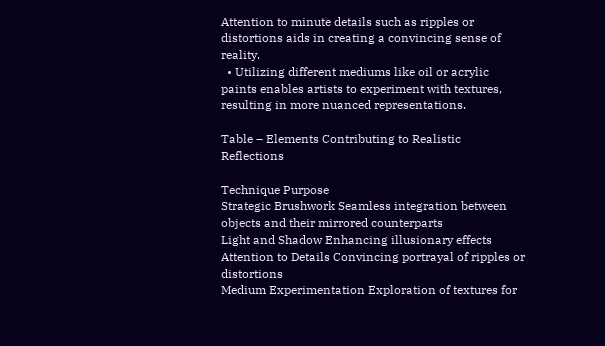Attention to minute details such as ripples or distortions aids in creating a convincing sense of reality.
  • Utilizing different mediums like oil or acrylic paints enables artists to experiment with textures, resulting in more nuanced representations.

Table – Elements Contributing to Realistic Reflections

Technique Purpose
Strategic Brushwork Seamless integration between objects and their mirrored counterparts
Light and Shadow Enhancing illusionary effects
Attention to Details Convincing portrayal of ripples or distortions
Medium Experimentation Exploration of textures for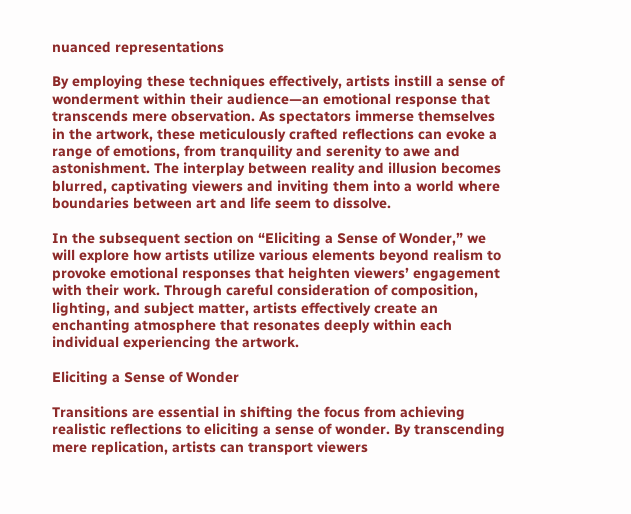nuanced representations

By employing these techniques effectively, artists instill a sense of wonderment within their audience—an emotional response that transcends mere observation. As spectators immerse themselves in the artwork, these meticulously crafted reflections can evoke a range of emotions, from tranquility and serenity to awe and astonishment. The interplay between reality and illusion becomes blurred, captivating viewers and inviting them into a world where boundaries between art and life seem to dissolve.

In the subsequent section on “Eliciting a Sense of Wonder,” we will explore how artists utilize various elements beyond realism to provoke emotional responses that heighten viewers’ engagement with their work. Through careful consideration of composition, lighting, and subject matter, artists effectively create an enchanting atmosphere that resonates deeply within each individual experiencing the artwork.

Eliciting a Sense of Wonder

Transitions are essential in shifting the focus from achieving realistic reflections to eliciting a sense of wonder. By transcending mere replication, artists can transport viewers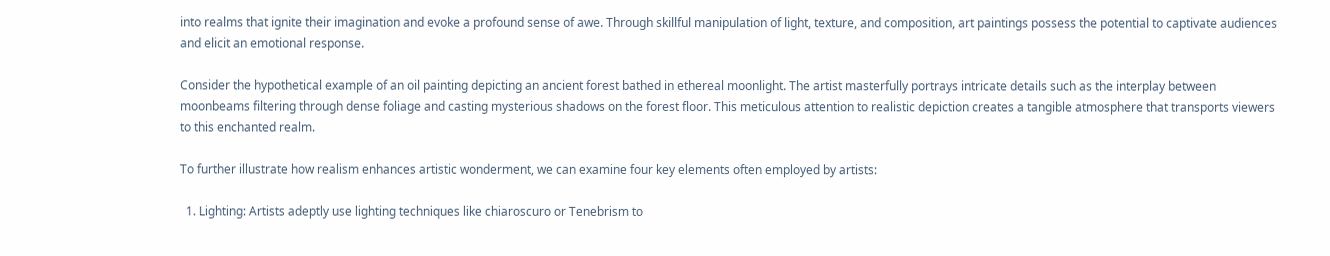into realms that ignite their imagination and evoke a profound sense of awe. Through skillful manipulation of light, texture, and composition, art paintings possess the potential to captivate audiences and elicit an emotional response.

Consider the hypothetical example of an oil painting depicting an ancient forest bathed in ethereal moonlight. The artist masterfully portrays intricate details such as the interplay between moonbeams filtering through dense foliage and casting mysterious shadows on the forest floor. This meticulous attention to realistic depiction creates a tangible atmosphere that transports viewers to this enchanted realm.

To further illustrate how realism enhances artistic wonderment, we can examine four key elements often employed by artists:

  1. Lighting: Artists adeptly use lighting techniques like chiaroscuro or Tenebrism to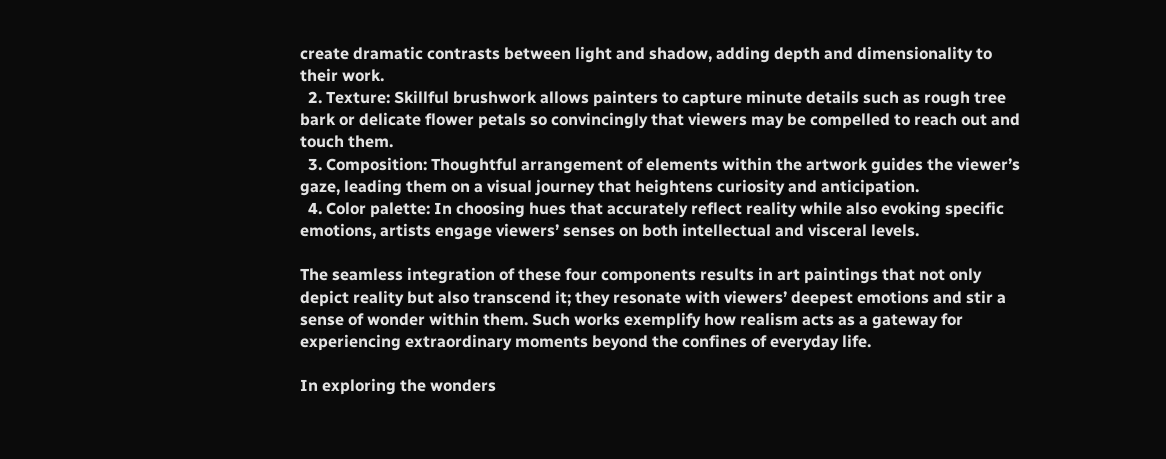create dramatic contrasts between light and shadow, adding depth and dimensionality to their work.
  2. Texture: Skillful brushwork allows painters to capture minute details such as rough tree bark or delicate flower petals so convincingly that viewers may be compelled to reach out and touch them.
  3. Composition: Thoughtful arrangement of elements within the artwork guides the viewer’s gaze, leading them on a visual journey that heightens curiosity and anticipation.
  4. Color palette: In choosing hues that accurately reflect reality while also evoking specific emotions, artists engage viewers’ senses on both intellectual and visceral levels.

The seamless integration of these four components results in art paintings that not only depict reality but also transcend it; they resonate with viewers’ deepest emotions and stir a sense of wonder within them. Such works exemplify how realism acts as a gateway for experiencing extraordinary moments beyond the confines of everyday life.

In exploring the wonders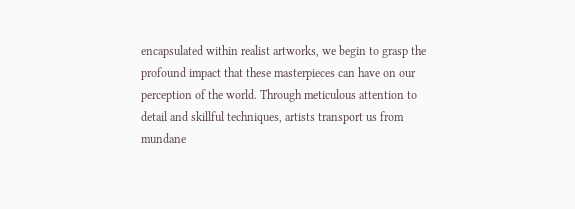encapsulated within realist artworks, we begin to grasp the profound impact that these masterpieces can have on our perception of the world. Through meticulous attention to detail and skillful techniques, artists transport us from mundane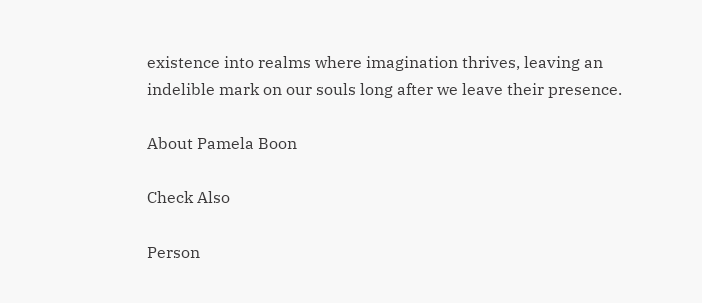existence into realms where imagination thrives, leaving an indelible mark on our souls long after we leave their presence.

About Pamela Boon

Check Also

Person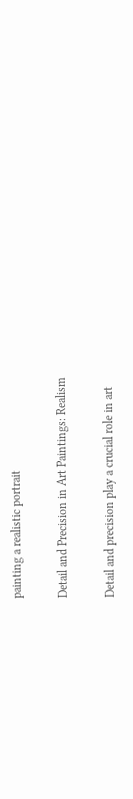painting a realistic portrait

Detail and Precision in Art Paintings: Realism

Detail and precision play a crucial role in art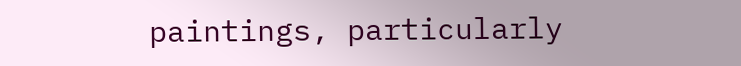paintings, particularly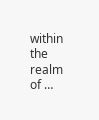within the realm of …